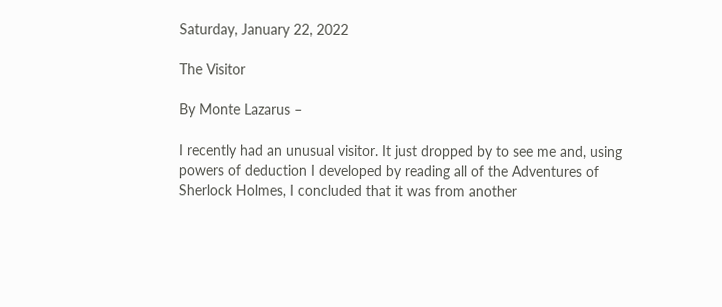Saturday, January 22, 2022

The Visitor

By Monte Lazarus –

I recently had an unusual visitor. It just dropped by to see me and, using powers of deduction I developed by reading all of the Adventures of Sherlock Holmes, I concluded that it was from another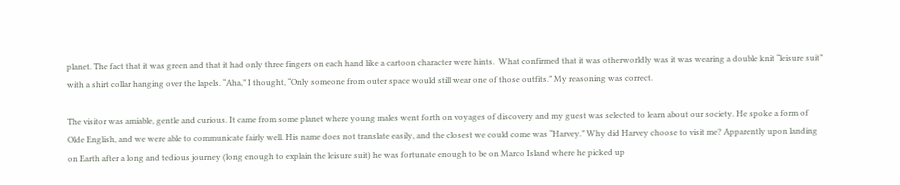planet. The fact that it was green and that it had only three fingers on each hand like a cartoon character were hints.  What confirmed that it was otherworldly was it was wearing a double knit “leisure suit” with a shirt collar hanging over the lapels. “Aha,” I thought, “Only someone from outer space would still wear one of those outfits.” My reasoning was correct.

The visitor was amiable, gentle and curious. It came from some planet where young males went forth on voyages of discovery and my guest was selected to learn about our society. He spoke a form of Olde English, and we were able to communicate fairly well. His name does not translate easily, and the closest we could come was “Harvey.” Why did Harvey choose to visit me? Apparently upon landing on Earth after a long and tedious journey (long enough to explain the leisure suit) he was fortunate enough to be on Marco Island where he picked up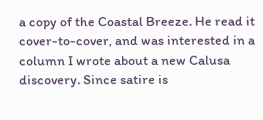a copy of the Coastal Breeze. He read it cover-to-cover, and was interested in a column I wrote about a new Calusa discovery. Since satire is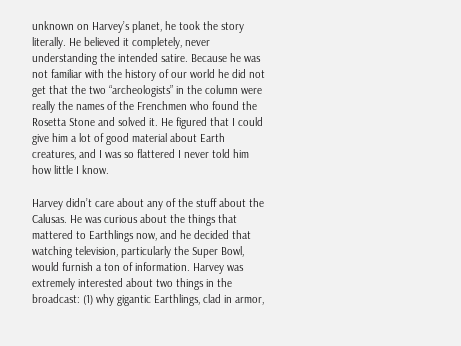unknown on Harvey’s planet, he took the story literally. He believed it completely, never understanding the intended satire. Because he was not familiar with the history of our world he did not get that the two “archeologists” in the column were really the names of the Frenchmen who found the Rosetta Stone and solved it. He figured that I could give him a lot of good material about Earth creatures, and I was so flattered I never told him how little I know.

Harvey didn’t care about any of the stuff about the Calusas. He was curious about the things that mattered to Earthlings now, and he decided that watching television, particularly the Super Bowl, would furnish a ton of information. Harvey was extremely interested about two things in the broadcast: (1) why gigantic Earthlings, clad in armor,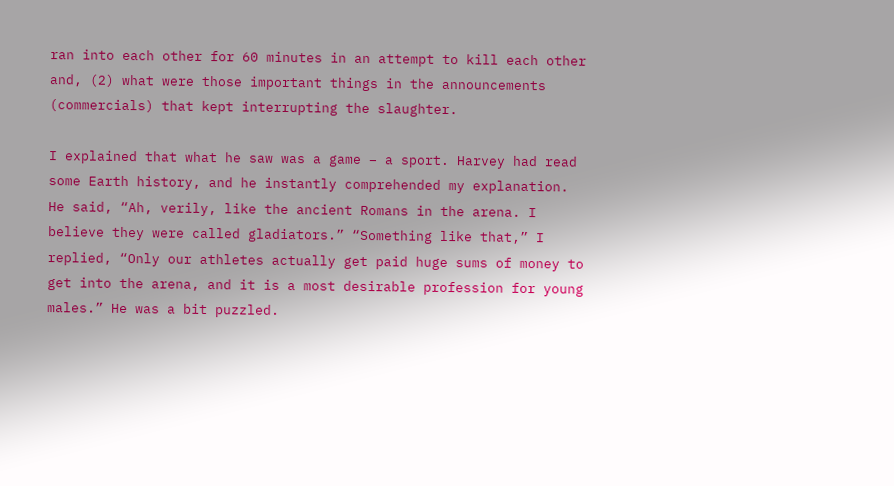ran into each other for 60 minutes in an attempt to kill each other and, (2) what were those important things in the announcements (commercials) that kept interrupting the slaughter.

I explained that what he saw was a game – a sport. Harvey had read some Earth history, and he instantly comprehended my explanation. He said, “Ah, verily, like the ancient Romans in the arena. I believe they were called gladiators.” “Something like that,” I replied, “Only our athletes actually get paid huge sums of money to get into the arena, and it is a most desirable profession for young males.” He was a bit puzzled.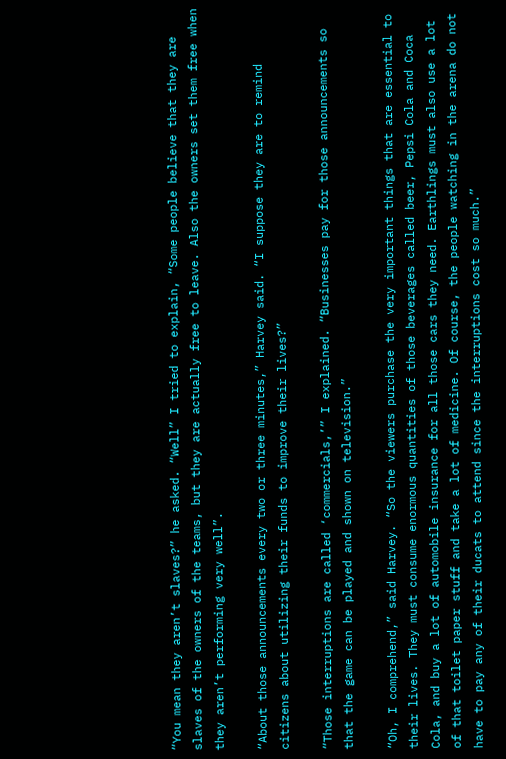“You mean they aren’t slaves?” he asked. “Well” I tried to explain, “Some people believe that they are slaves of the owners of the teams, but they are actually free to leave. Also the owners set them free when they aren’t performing very well”.

“About those announcements every two or three minutes,” Harvey said. “I suppose they are to remind citizens about utilizing their funds to improve their lives?”

“Those interruptions are called ‘commercials,’” I explained. “Businesses pay for those announcements so that the game can be played and shown on television.”

“Oh, I comprehend,” said Harvey. “So the viewers purchase the very important things that are essential to their lives. They must consume enormous quantities of those beverages called beer, Pepsi Cola and Coca Cola, and buy a lot of automobile insurance for all those cars they need. Earthlings must also use a lot of that toilet paper stuff and take a lot of medicine. Of course, the people watching in the arena do not have to pay any of their ducats to attend since the interruptions cost so much.”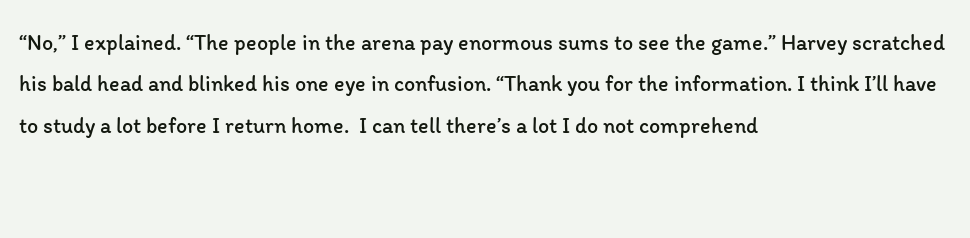“No,” I explained. “The people in the arena pay enormous sums to see the game.” Harvey scratched his bald head and blinked his one eye in confusion. “Thank you for the information. I think I’ll have to study a lot before I return home.  I can tell there’s a lot I do not comprehend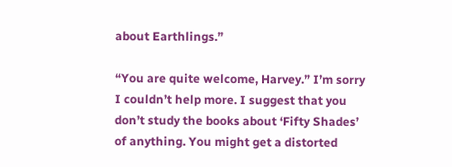about Earthlings.”

“You are quite welcome, Harvey.” I’m sorry I couldn’t help more. I suggest that you don’t study the books about ‘Fifty Shades’ of anything. You might get a distorted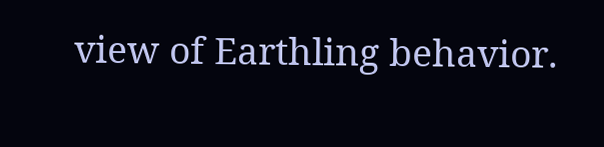view of Earthling behavior.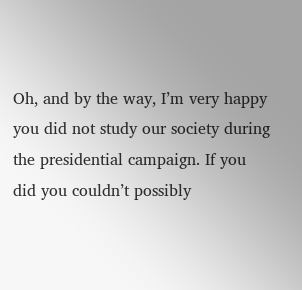Oh, and by the way, I’m very happy you did not study our society during the presidential campaign. If you did you couldn’t possibly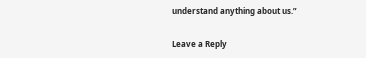understand anything about us.”

Leave a Reply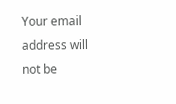Your email address will not be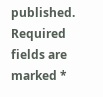published. Required fields are marked *